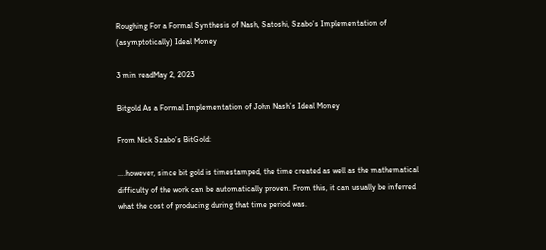Roughing For a Formal Synthesis of Nash, Satoshi, Szabo’s Implementation of (asymptotically) Ideal Money

3 min readMay 2, 2023

Bitgold As a Formal Implementation of John Nash’s Ideal Money

From Nick Szabo’s BitGold:

….however, since bit gold is timestamped, the time created as well as the mathematical difficulty of the work can be automatically proven. From this, it can usually be inferred what the cost of producing during that time period was.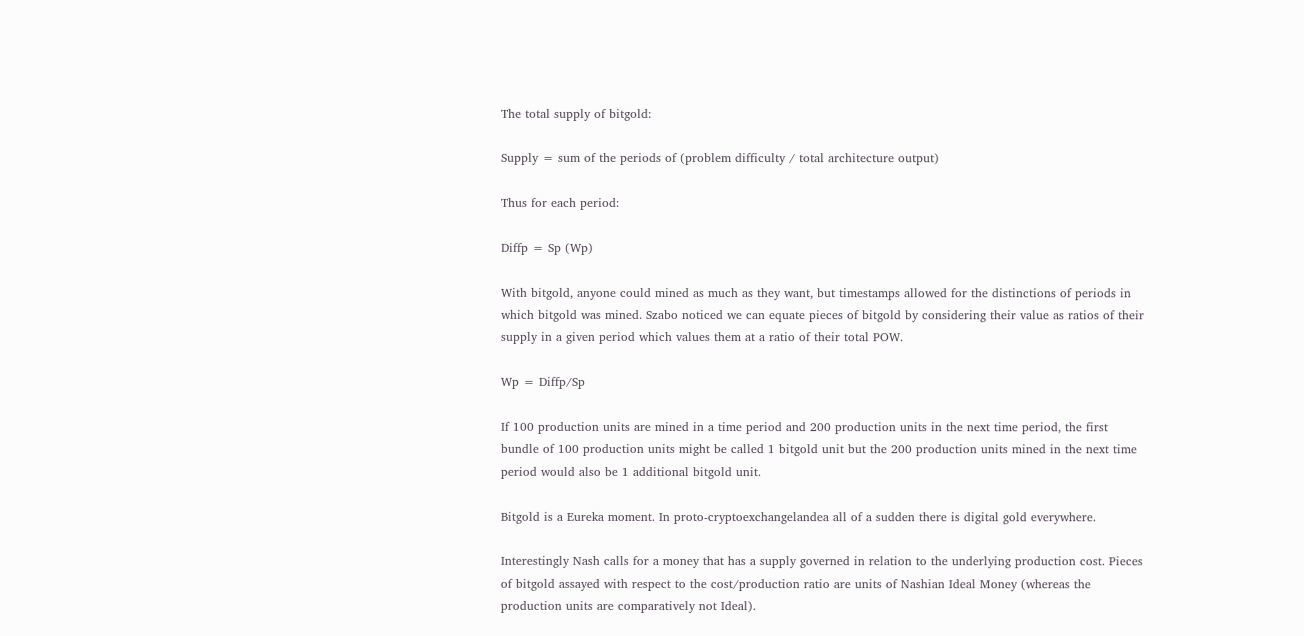The total supply of bitgold:

Supply = sum of the periods of (problem difficulty / total architecture output)

Thus for each period:

Diffp = Sp (Wp)

With bitgold, anyone could mined as much as they want, but timestamps allowed for the distinctions of periods in which bitgold was mined. Szabo noticed we can equate pieces of bitgold by considering their value as ratios of their supply in a given period which values them at a ratio of their total POW.

Wp = Diffp/Sp

If 100 production units are mined in a time period and 200 production units in the next time period, the first bundle of 100 production units might be called 1 bitgold unit but the 200 production units mined in the next time period would also be 1 additional bitgold unit.

Bitgold is a Eureka moment. In proto-cryptoexchangelandea all of a sudden there is digital gold everywhere.

Interestingly Nash calls for a money that has a supply governed in relation to the underlying production cost. Pieces of bitgold assayed with respect to the cost/production ratio are units of Nashian Ideal Money (whereas the production units are comparatively not Ideal).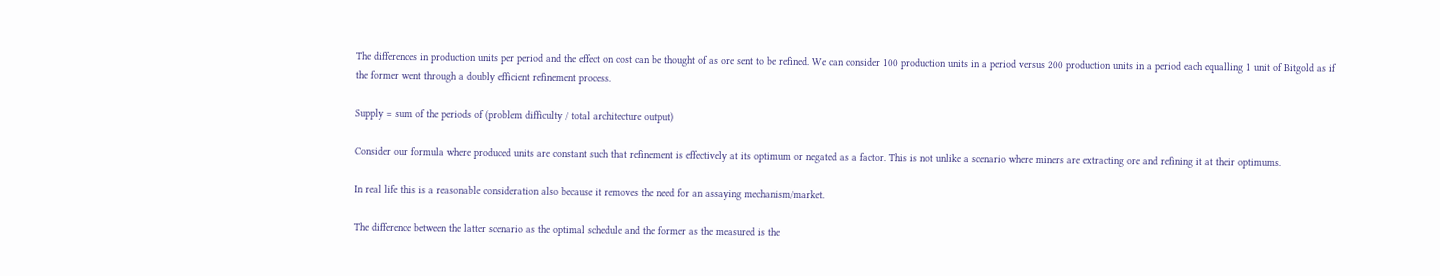The differences in production units per period and the effect on cost can be thought of as ore sent to be refined. We can consider 100 production units in a period versus 200 production units in a period each equalling 1 unit of Bitgold as if the former went through a doubly efficient refinement process.

Supply = sum of the periods of (problem difficulty / total architecture output)

Consider our formula where produced units are constant such that refinement is effectively at its optimum or negated as a factor. This is not unlike a scenario where miners are extracting ore and refining it at their optimums.

In real life this is a reasonable consideration also because it removes the need for an assaying mechanism/market.

The difference between the latter scenario as the optimal schedule and the former as the measured is the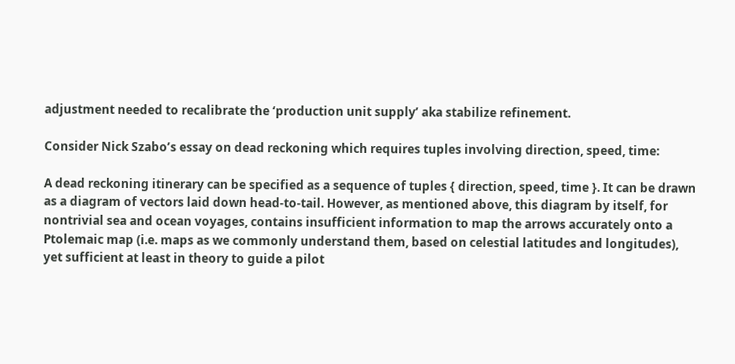adjustment needed to recalibrate the ‘production unit supply’ aka stabilize refinement.

Consider Nick Szabo’s essay on dead reckoning which requires tuples involving direction, speed, time:

A dead reckoning itinerary can be specified as a sequence of tuples { direction, speed, time }. It can be drawn as a diagram of vectors laid down head-to-tail. However, as mentioned above, this diagram by itself, for nontrivial sea and ocean voyages, contains insufficient information to map the arrows accurately onto a Ptolemaic map (i.e. maps as we commonly understand them, based on celestial latitudes and longitudes), yet sufficient at least in theory to guide a pilot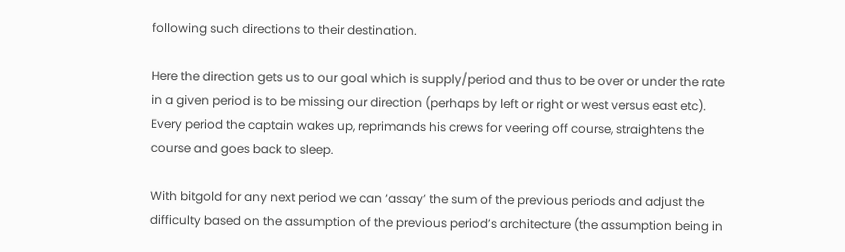following such directions to their destination.

Here the direction gets us to our goal which is supply/period and thus to be over or under the rate in a given period is to be missing our direction (perhaps by left or right or west versus east etc). Every period the captain wakes up, reprimands his crews for veering off course, straightens the course and goes back to sleep.

With bitgold for any next period we can ‘assay’ the sum of the previous periods and adjust the difficulty based on the assumption of the previous period’s architecture (the assumption being in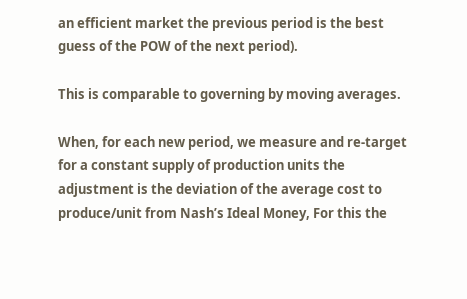an efficient market the previous period is the best guess of the POW of the next period).

This is comparable to governing by moving averages.

When, for each new period, we measure and re-target for a constant supply of production units the adjustment is the deviation of the average cost to produce/unit from Nash’s Ideal Money, For this the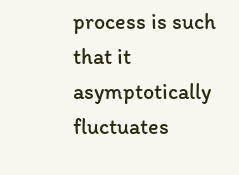process is such that it asymptotically fluctuates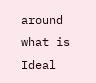around what is Ideal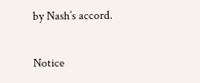by Nash’s accord.

Notice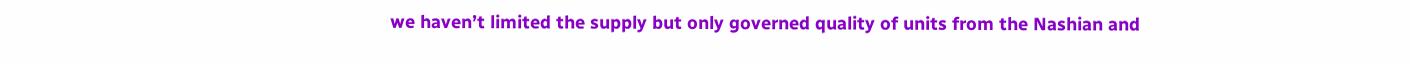we haven’t limited the supply but only governed quality of units from the Nashian and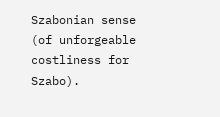Szabonian sense (of unforgeable costliness for Szabo).